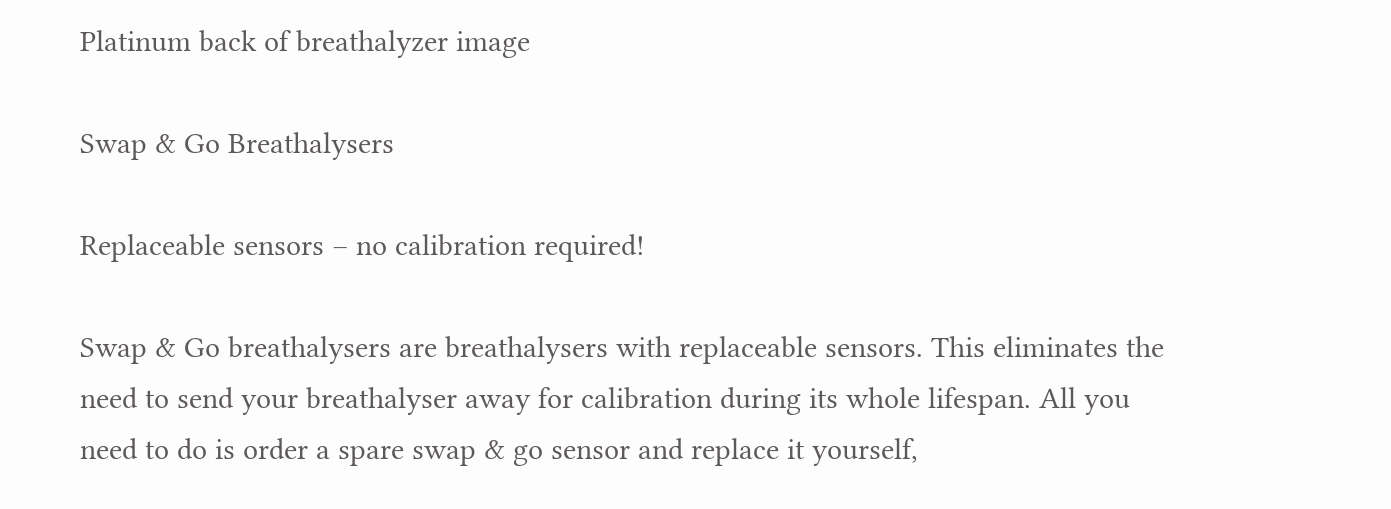Platinum back of breathalyzer image

Swap & Go Breathalysers

Replaceable sensors – no calibration required!

Swap & Go breathalysers are breathalysers with replaceable sensors. This eliminates the need to send your breathalyser away for calibration during its whole lifespan. All you need to do is order a spare swap & go sensor and replace it yourself,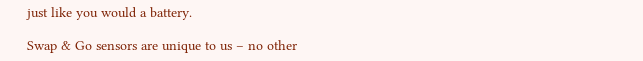just like you would a battery.

Swap & Go sensors are unique to us – no other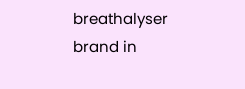breathalyser brand in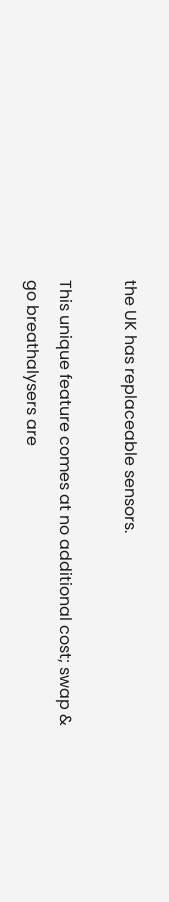the UK has replaceable sensors.

This unique feature comes at no additional cost; swap & go breathalysers are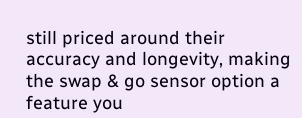still priced around their accuracy and longevity, making the swap & go sensor option a feature you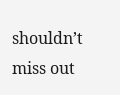shouldn’t miss out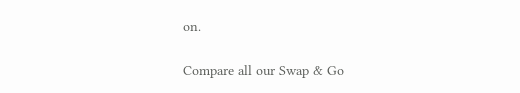on.

Compare all our Swap & Go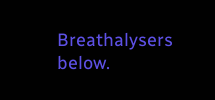Breathalysers below.